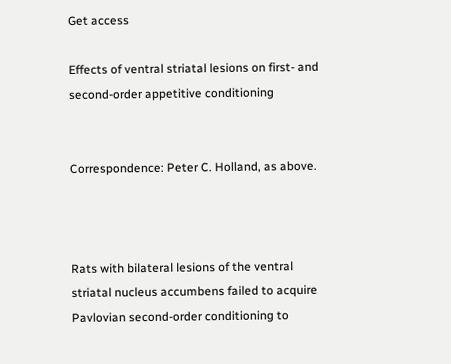Get access

Effects of ventral striatal lesions on first- and second-order appetitive conditioning


Correspondence: Peter C. Holland, as above.



Rats with bilateral lesions of the ventral striatal nucleus accumbens failed to acquire Pavlovian second-order conditioning to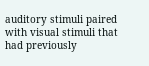auditory stimuli paired with visual stimuli that had previously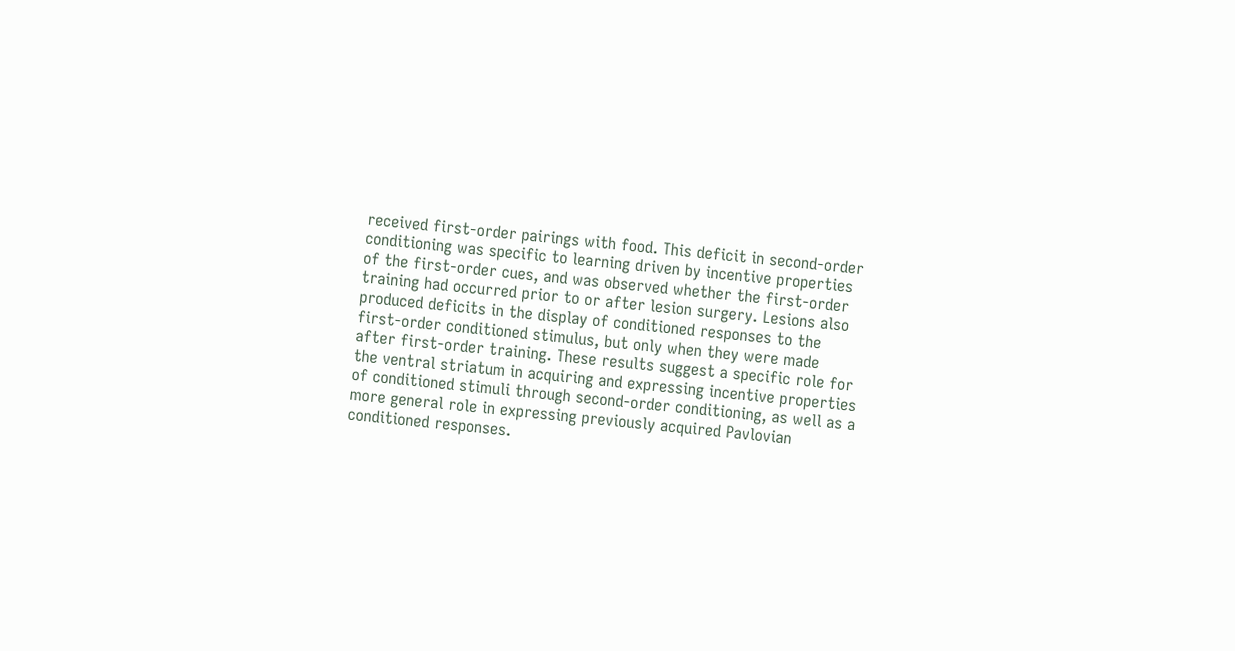received first-order pairings with food. This deficit in second-order conditioning was specific to learning driven by incentive properties of the first-order cues, and was observed whether the first-order training had occurred prior to or after lesion surgery. Lesions also produced deficits in the display of conditioned responses to the first-order conditioned stimulus, but only when they were made after first-order training. These results suggest a specific role for the ventral striatum in acquiring and expressing incentive properties of conditioned stimuli through second-order conditioning, as well as a more general role in expressing previously acquired Pavlovian conditioned responses.